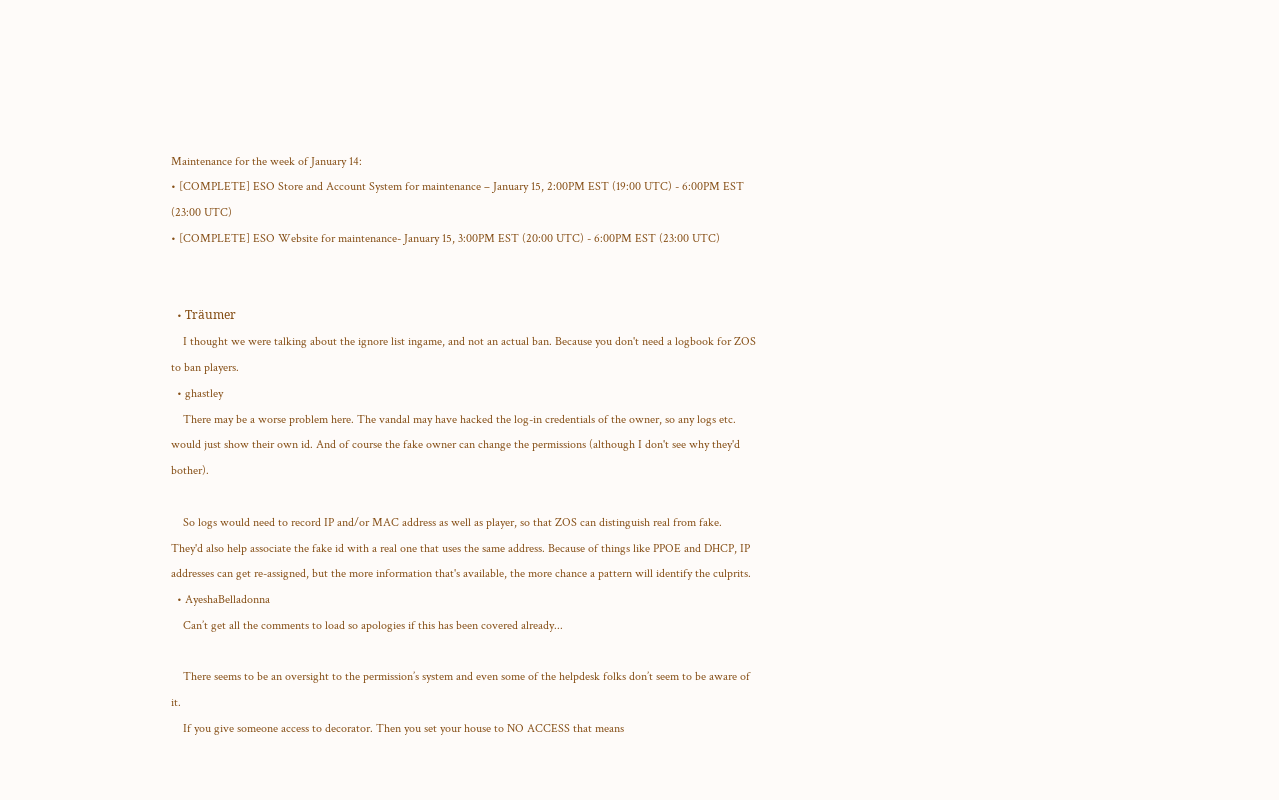Maintenance for the week of January 14:
• [COMPLETE] ESO Store and Account System for maintenance – January 15, 2:00PM EST (19:00 UTC) - 6:00PM EST (23:00 UTC)
• [COMPLETE] ESO Website for maintenance- January 15, 3:00PM EST (20:00 UTC) - 6:00PM EST (23:00 UTC)


  • Träumer
    I thought we were talking about the ignore list ingame, and not an actual ban. Because you don't need a logbook for ZOS to ban players.
  • ghastley
    There may be a worse problem here. The vandal may have hacked the log-in credentials of the owner, so any logs etc. would just show their own id. And of course the fake owner can change the permissions (although I don't see why they'd bother).

    So logs would need to record IP and/or MAC address as well as player, so that ZOS can distinguish real from fake. They'd also help associate the fake id with a real one that uses the same address. Because of things like PPOE and DHCP, IP addresses can get re-assigned, but the more information that's available, the more chance a pattern will identify the culprits.
  • AyeshaBelladonna
    Can’t get all the comments to load so apologies if this has been covered already...

    There seems to be an oversight to the permission’s system and even some of the helpdesk folks don’t seem to be aware of it.
    If you give someone access to decorator. Then you set your house to NO ACCESS that means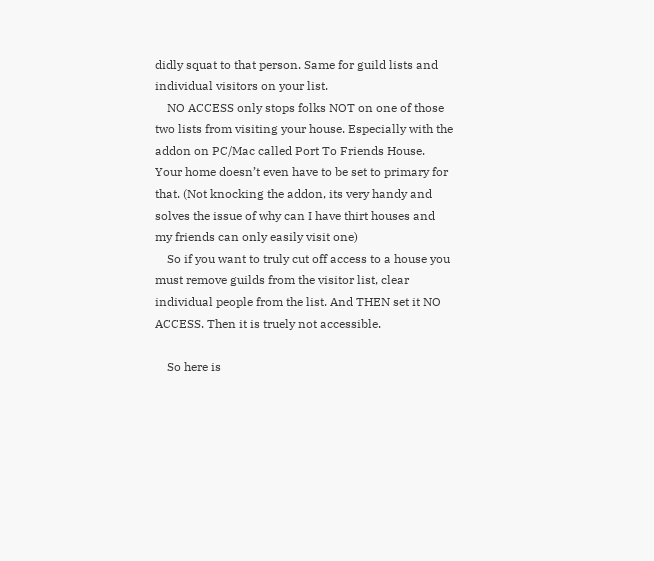didly squat to that person. Same for guild lists and individual visitors on your list.
    NO ACCESS only stops folks NOT on one of those two lists from visiting your house. Especially with the addon on PC/Mac called Port To Friends House. Your home doesn’t even have to be set to primary for that. (Not knocking the addon, its very handy and solves the issue of why can I have thirt houses and my friends can only easily visit one)
    So if you want to truly cut off access to a house you must remove guilds from the visitor list, clear individual people from the list. And THEN set it NO ACCESS. Then it is truely not accessible.

    So here is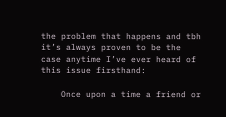the problem that happens and tbh it’s always proven to be the case anytime I’ve ever heard of this issue firsthand:

    Once upon a time a friend or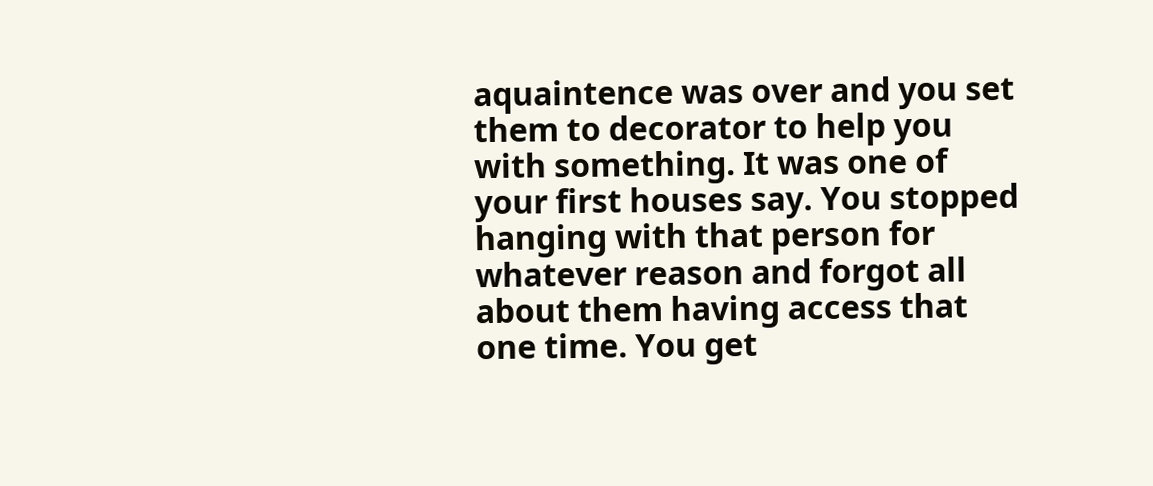aquaintence was over and you set them to decorator to help you with something. It was one of your first houses say. You stopped hanging with that person for whatever reason and forgot all about them having access that one time. You get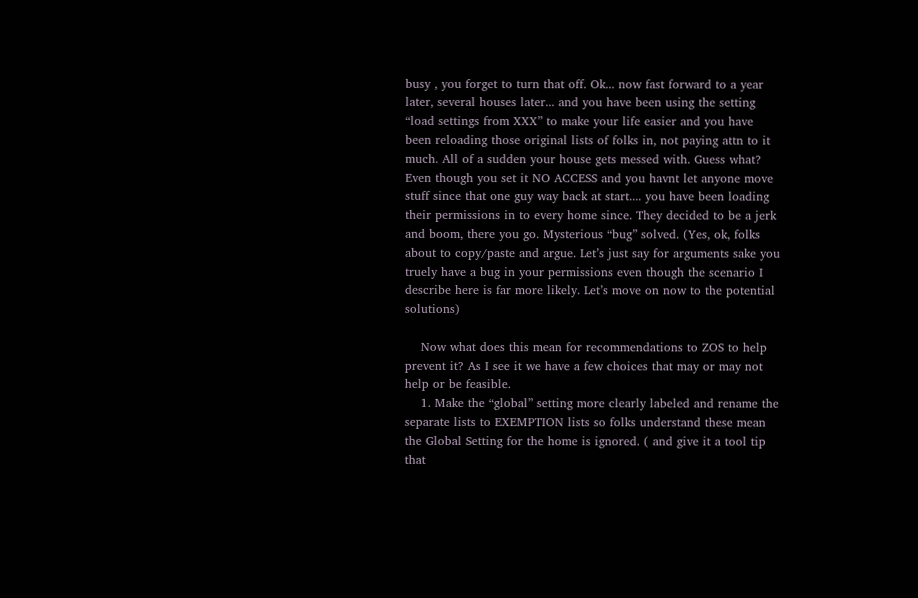busy , you forget to turn that off. Ok... now fast forward to a year later, several houses later... and you have been using the setting “load settings from XXX” to make your life easier and you have been reloading those original lists of folks in, not paying attn to it much. All of a sudden your house gets messed with. Guess what? Even though you set it NO ACCESS and you havnt let anyone move stuff since that one guy way back at start.... you have been loading their permissions in to every home since. They decided to be a jerk and boom, there you go. Mysterious “bug” solved. (Yes, ok, folks about to copy/paste and argue. Let’s just say for arguments sake you truely have a bug in your permissions even though the scenario I describe here is far more likely. Let’s move on now to the potential solutions)

    Now what does this mean for recommendations to ZOS to help prevent it? As I see it we have a few choices that may or may not help or be feasible.
    1. Make the “global” setting more clearly labeled and rename the separate lists to EXEMPTION lists so folks understand these mean the Global Setting for the home is ignored. ( and give it a tool tip that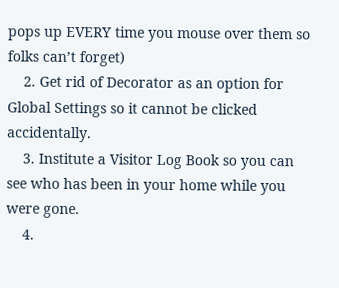pops up EVERY time you mouse over them so folks can’t forget)
    2. Get rid of Decorator as an option for Global Settings so it cannot be clicked accidentally.
    3. Institute a Visitor Log Book so you can see who has been in your home while you were gone.
    4.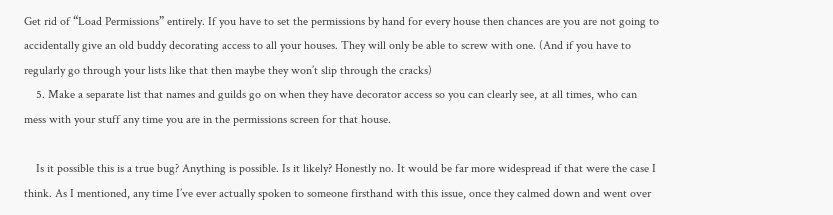Get rid of “Load Permissions” entirely. If you have to set the permissions by hand for every house then chances are you are not going to accidentally give an old buddy decorating access to all your houses. They will only be able to screw with one. (And if you have to regularly go through your lists like that then maybe they won’t slip through the cracks)
    5. Make a separate list that names and guilds go on when they have decorator access so you can clearly see, at all times, who can mess with your stuff any time you are in the permissions screen for that house.

    Is it possible this is a true bug? Anything is possible. Is it likely? Honestly no. It would be far more widespread if that were the case I think. As I mentioned, any time I’ve ever actually spoken to someone firsthand with this issue, once they calmed down and went over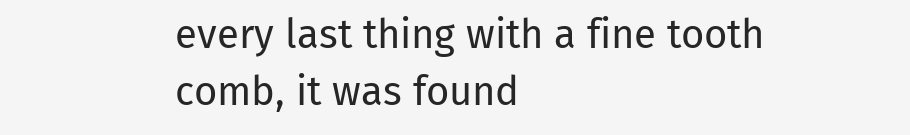every last thing with a fine tooth comb, it was found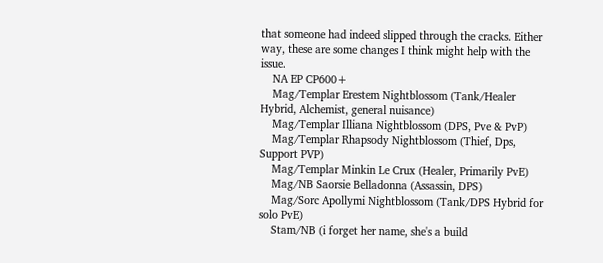that someone had indeed slipped through the cracks. Either way, these are some changes I think might help with the issue.
    NA EP CP600+
    Mag/Templar Erestem Nightblossom (Tank/Healer Hybrid, Alchemist, general nuisance)
    Mag/Templar Illiana Nightblossom (DPS, Pve & PvP)
    Mag/Templar Rhapsody Nightblossom (Thief, Dps, Support PVP)
    Mag/Templar Minkin Le Crux (Healer, Primarily PvE)
    Mag/NB Saorsie Belladonna (Assassin, DPS)
    Mag/Sorc Apollymi Nightblossom (Tank/DPS Hybrid for solo PvE)
    Stam/NB (i forget her name, she's a build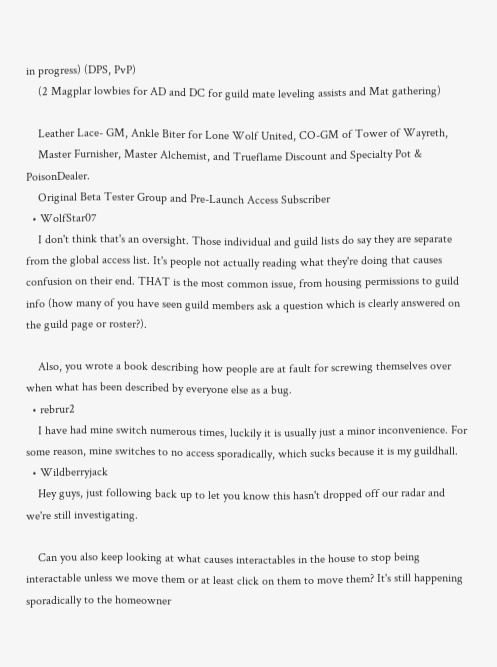in progress) (DPS, PvP)
    (2 Magplar lowbies for AD and DC for guild mate leveling assists and Mat gathering)

    Leather Lace- GM, Ankle Biter for Lone Wolf United, CO-GM of Tower of Wayreth,
    Master Furnisher, Master Alchemist, and Trueflame Discount and Specialty Pot & PoisonDealer.
    Original Beta Tester Group and Pre-Launch Access Subscriber
  • WolfStar07
    I don't think that's an oversight. Those individual and guild lists do say they are separate from the global access list. It's people not actually reading what they're doing that causes confusion on their end. THAT is the most common issue, from housing permissions to guild info (how many of you have seen guild members ask a question which is clearly answered on the guild page or roster?).

    Also, you wrote a book describing how people are at fault for screwing themselves over when what has been described by everyone else as a bug.
  • rebrur2
    I have had mine switch numerous times, luckily it is usually just a minor inconvenience. For some reason, mine switches to no access sporadically, which sucks because it is my guildhall.
  • Wildberryjack
    Hey guys, just following back up to let you know this hasn't dropped off our radar and we're still investigating.

    Can you also keep looking at what causes interactables in the house to stop being interactable unless we move them or at least click on them to move them? It's still happening sporadically to the homeowner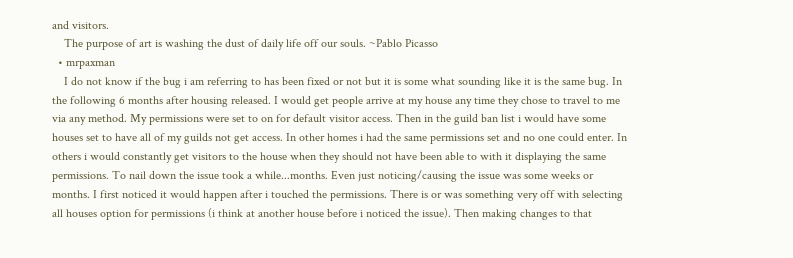and visitors.
    The purpose of art is washing the dust of daily life off our souls. ~Pablo Picasso
  • mrpaxman
    I do not know if the bug i am referring to has been fixed or not but it is some what sounding like it is the same bug. In the following 6 months after housing released. I would get people arrive at my house any time they chose to travel to me via any method. My permissions were set to on for default visitor access. Then in the guild ban list i would have some houses set to have all of my guilds not get access. In other homes i had the same permissions set and no one could enter. In others i would constantly get visitors to the house when they should not have been able to with it displaying the same permissions. To nail down the issue took a while...months. Even just noticing/causing the issue was some weeks or months. I first noticed it would happen after i touched the permissions. There is or was something very off with selecting all houses option for permissions (i think at another house before i noticed the issue). Then making changes to that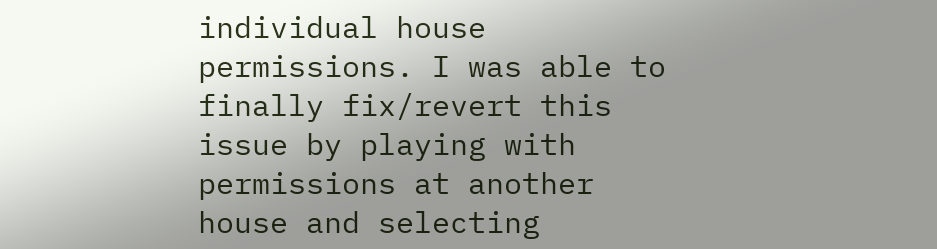individual house permissions. I was able to finally fix/revert this issue by playing with permissions at another house and selecting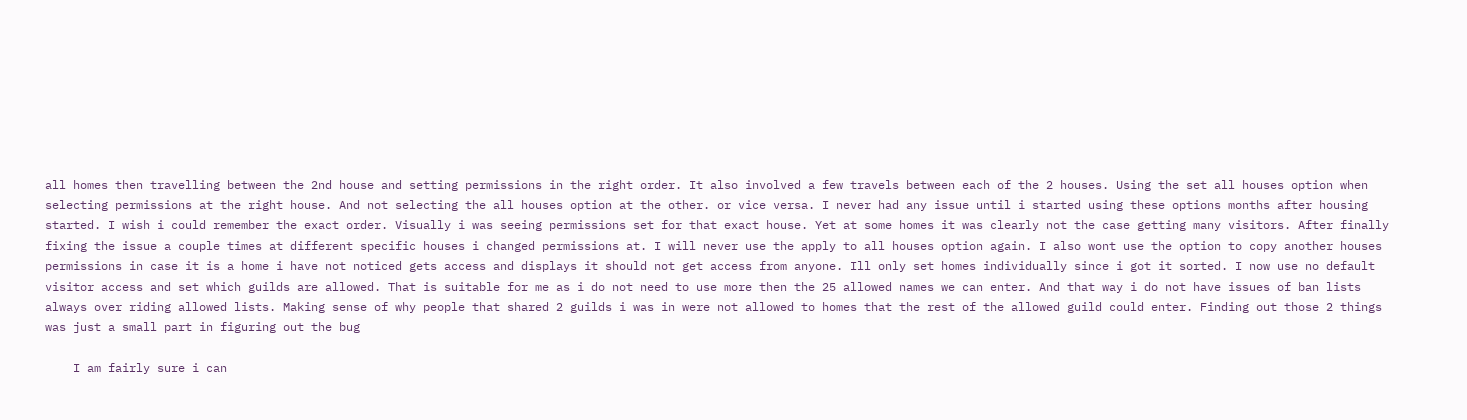all homes then travelling between the 2nd house and setting permissions in the right order. It also involved a few travels between each of the 2 houses. Using the set all houses option when selecting permissions at the right house. And not selecting the all houses option at the other. or vice versa. I never had any issue until i started using these options months after housing started. I wish i could remember the exact order. Visually i was seeing permissions set for that exact house. Yet at some homes it was clearly not the case getting many visitors. After finally fixing the issue a couple times at different specific houses i changed permissions at. I will never use the apply to all houses option again. I also wont use the option to copy another houses permissions in case it is a home i have not noticed gets access and displays it should not get access from anyone. Ill only set homes individually since i got it sorted. I now use no default visitor access and set which guilds are allowed. That is suitable for me as i do not need to use more then the 25 allowed names we can enter. And that way i do not have issues of ban lists always over riding allowed lists. Making sense of why people that shared 2 guilds i was in were not allowed to homes that the rest of the allowed guild could enter. Finding out those 2 things was just a small part in figuring out the bug

    I am fairly sure i can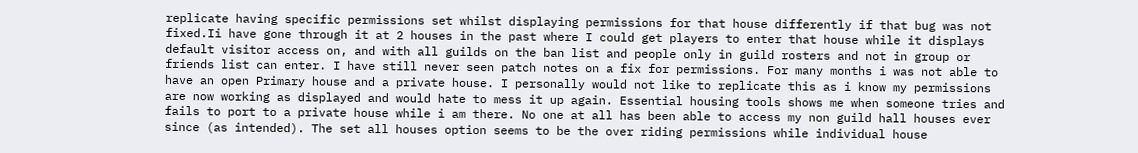replicate having specific permissions set whilst displaying permissions for that house differently if that bug was not fixed.Ii have gone through it at 2 houses in the past where I could get players to enter that house while it displays default visitor access on, and with all guilds on the ban list and people only in guild rosters and not in group or friends list can enter. I have still never seen patch notes on a fix for permissions. For many months i was not able to have an open Primary house and a private house. I personally would not like to replicate this as i know my permissions are now working as displayed and would hate to mess it up again. Essential housing tools shows me when someone tries and fails to port to a private house while i am there. No one at all has been able to access my non guild hall houses ever since (as intended). The set all houses option seems to be the over riding permissions while individual house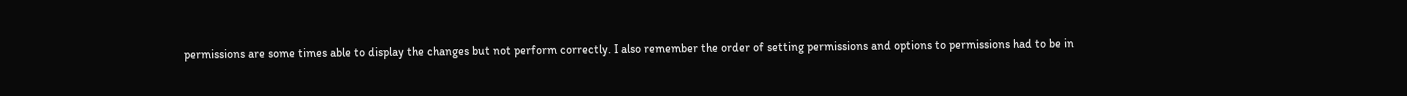permissions are some times able to display the changes but not perform correctly. I also remember the order of setting permissions and options to permissions had to be in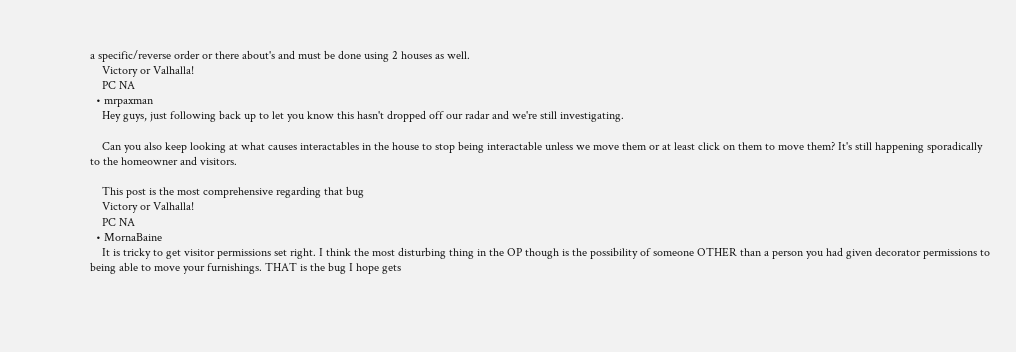a specific/reverse order or there about's and must be done using 2 houses as well.
    Victory or Valhalla!
    PC NA
  • mrpaxman
    Hey guys, just following back up to let you know this hasn't dropped off our radar and we're still investigating.

    Can you also keep looking at what causes interactables in the house to stop being interactable unless we move them or at least click on them to move them? It's still happening sporadically to the homeowner and visitors.

    This post is the most comprehensive regarding that bug
    Victory or Valhalla!
    PC NA
  • MornaBaine
    It is tricky to get visitor permissions set right. I think the most disturbing thing in the OP though is the possibility of someone OTHER than a person you had given decorator permissions to being able to move your furnishings. THAT is the bug I hope gets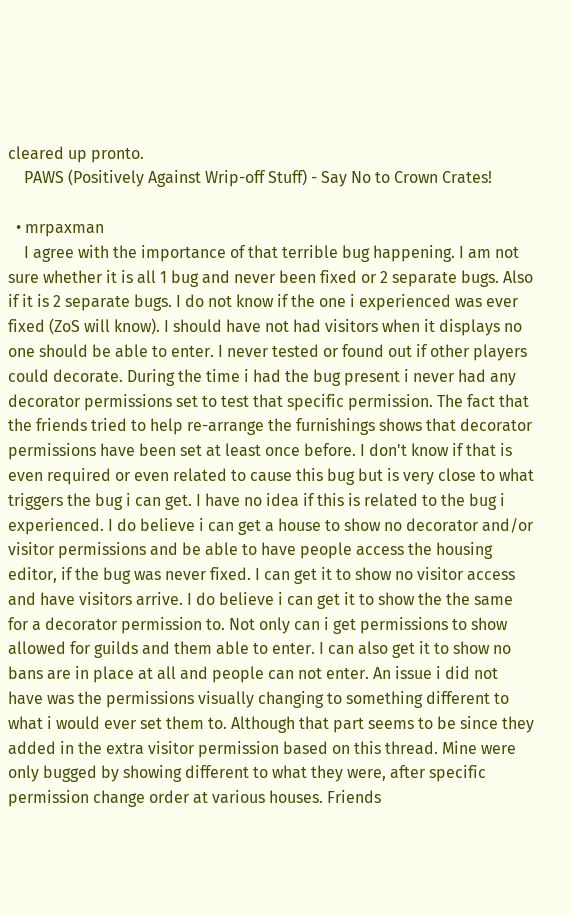cleared up pronto.
    PAWS (Positively Against Wrip-off Stuff) - Say No to Crown Crates!

  • mrpaxman
    I agree with the importance of that terrible bug happening. I am not sure whether it is all 1 bug and never been fixed or 2 separate bugs. Also if it is 2 separate bugs. I do not know if the one i experienced was ever fixed (ZoS will know). I should have not had visitors when it displays no one should be able to enter. I never tested or found out if other players could decorate. During the time i had the bug present i never had any decorator permissions set to test that specific permission. The fact that the friends tried to help re-arrange the furnishings shows that decorator permissions have been set at least once before. I don't know if that is even required or even related to cause this bug but is very close to what triggers the bug i can get. I have no idea if this is related to the bug i experienced. I do believe i can get a house to show no decorator and/or visitor permissions and be able to have people access the housing editor, if the bug was never fixed. I can get it to show no visitor access and have visitors arrive. I do believe i can get it to show the the same for a decorator permission to. Not only can i get permissions to show allowed for guilds and them able to enter. I can also get it to show no bans are in place at all and people can not enter. An issue i did not have was the permissions visually changing to something different to what i would ever set them to. Although that part seems to be since they added in the extra visitor permission based on this thread. Mine were only bugged by showing different to what they were, after specific permission change order at various houses. Friends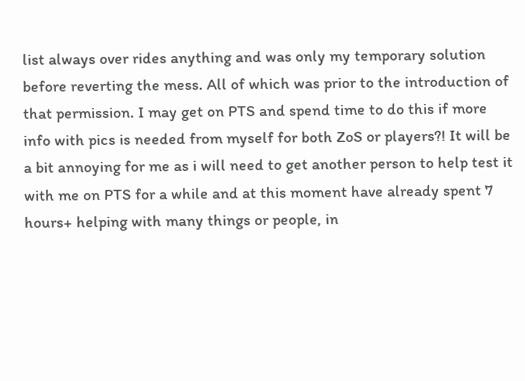list always over rides anything and was only my temporary solution before reverting the mess. All of which was prior to the introduction of that permission. I may get on PTS and spend time to do this if more info with pics is needed from myself for both ZoS or players?! It will be a bit annoying for me as i will need to get another person to help test it with me on PTS for a while and at this moment have already spent 7 hours+ helping with many things or people, in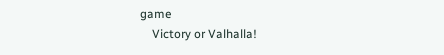game
    Victory or Valhalla!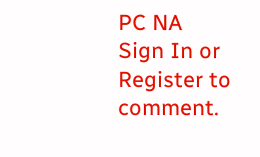PC NA
Sign In or Register to comment.